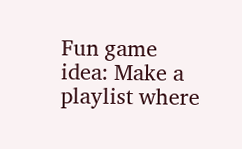Fun game idea: Make a playlist where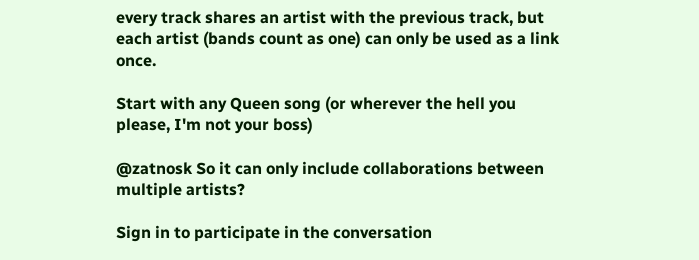every track shares an artist with the previous track, but each artist (bands count as one) can only be used as a link once.

Start with any Queen song (or wherever the hell you please, I'm not your boss)

@zatnosk So it can only include collaborations between multiple artists?

Sign in to participate in the conversation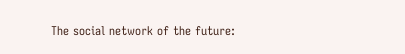The social network of the future: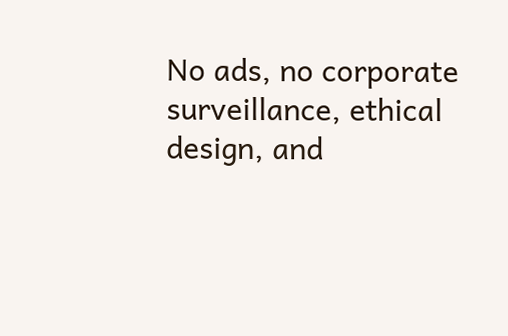No ads, no corporate surveillance, ethical design, and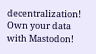decentralization! Own your data with Mastodon!